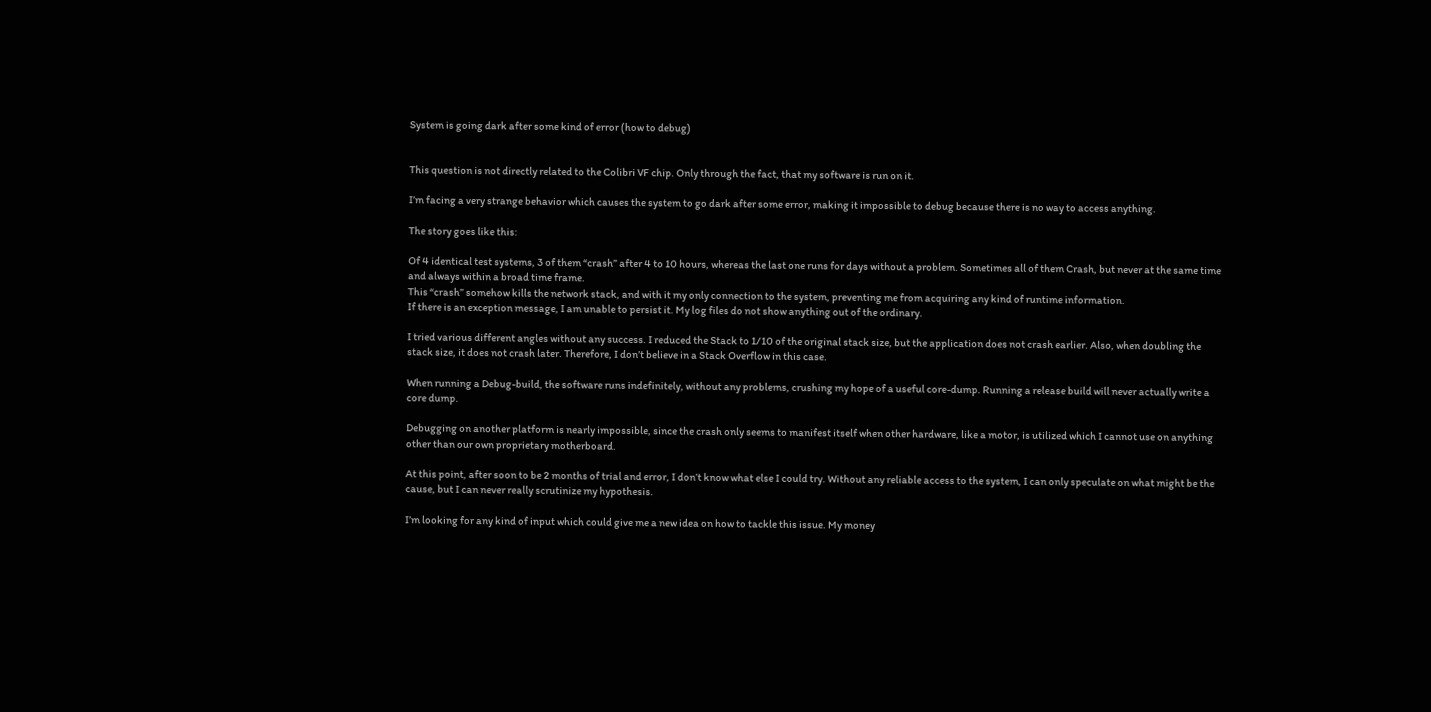System is going dark after some kind of error (how to debug)


This question is not directly related to the Colibri VF chip. Only through the fact, that my software is run on it.

I’m facing a very strange behavior which causes the system to go dark after some error, making it impossible to debug because there is no way to access anything.

The story goes like this:

Of 4 identical test systems, 3 of them “crash” after 4 to 10 hours, whereas the last one runs for days without a problem. Sometimes all of them Crash, but never at the same time and always within a broad time frame.
This “crash” somehow kills the network stack, and with it my only connection to the system, preventing me from acquiring any kind of runtime information.
If there is an exception message, I am unable to persist it. My log files do not show anything out of the ordinary.

I tried various different angles without any success. I reduced the Stack to 1/10 of the original stack size, but the application does not crash earlier. Also, when doubling the stack size, it does not crash later. Therefore, I don’t believe in a Stack Overflow in this case.

When running a Debug-build, the software runs indefinitely, without any problems, crushing my hope of a useful core-dump. Running a release build will never actually write a core dump.

Debugging on another platform is nearly impossible, since the crash only seems to manifest itself when other hardware, like a motor, is utilized which I cannot use on anything other than our own proprietary motherboard.

At this point, after soon to be 2 months of trial and error, I don’t know what else I could try. Without any reliable access to the system, I can only speculate on what might be the cause, but I can never really scrutinize my hypothesis.

I’m looking for any kind of input which could give me a new idea on how to tackle this issue. My money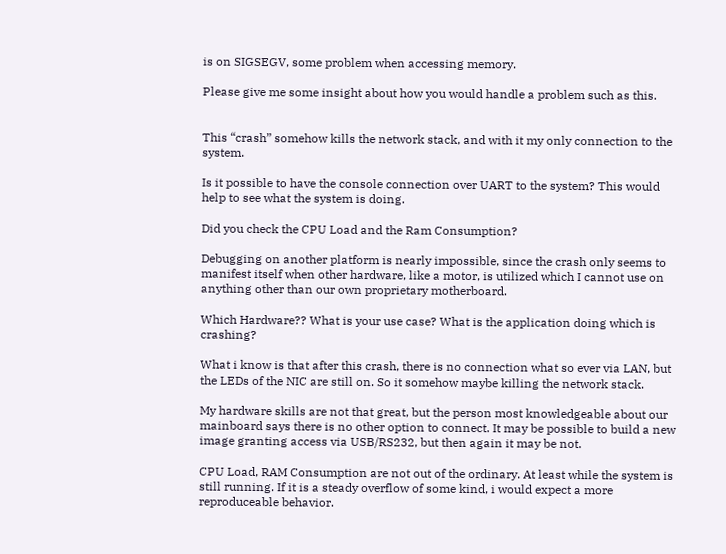is on SIGSEGV, some problem when accessing memory.

Please give me some insight about how you would handle a problem such as this.


This “crash” somehow kills the network stack, and with it my only connection to the system.

Is it possible to have the console connection over UART to the system? This would help to see what the system is doing.

Did you check the CPU Load and the Ram Consumption?

Debugging on another platform is nearly impossible, since the crash only seems to manifest itself when other hardware, like a motor, is utilized which I cannot use on anything other than our own proprietary motherboard.

Which Hardware?? What is your use case? What is the application doing which is crashing?

What i know is that after this crash, there is no connection what so ever via LAN, but the LEDs of the NIC are still on. So it somehow maybe killing the network stack.

My hardware skills are not that great, but the person most knowledgeable about our mainboard says there is no other option to connect. It may be possible to build a new image granting access via USB/RS232, but then again it may be not.

CPU Load, RAM Consumption are not out of the ordinary. At least while the system is still running. If it is a steady overflow of some kind, i would expect a more reproduceable behavior.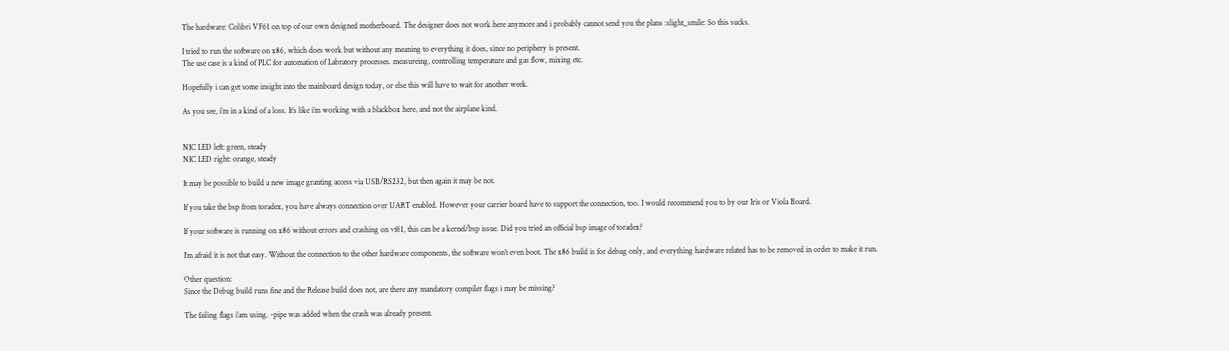The hardware: Colibri VF61 on top of our own designed motherboard. The designer does not work here anymore and i probably cannot send you the plans :slight_smile: So this sucks.

I tried to run the software on x86, which does work but without any meaning to everything it does, since no periphery is present.
The use case is a kind of PLC for automation of Labratory processes. measureing, controlling temperature and gas flow, mixing etc.

Hopefully i can get some insight into the mainboard design today, or else this will have to wait for another week.

As you see, i’m in a kind of a loss. It’s like i’m working with a blackbox here, and not the airplane kind.


NIC LED left: green, steady
NIC LED right: orange, steady

It may be possible to build a new image granting access via USB/RS232, but then again it may be not.

If you take the bsp from toradex, you have always connection over UART enabled. However your carrier board have to support the connection, too. I would recommend you to by our Iris or Viola Board.

If your software is running on x86 without errors and crashing on vf61, this can be a kernel/bsp issue. Did you tried an official bsp image of toradex?

I’m afraid it is not that easy. Without the connection to the other hardware components, the software won’t even boot. The x86 build is for debug only, and everything hardware related has to be removed in order to make it run.

Other question:
Since the Debug build runs fine and the Release build does not, are there any mandatory compiler flags i may be missing?

The failing flags i’am using. -pipe was added when the crash was already present.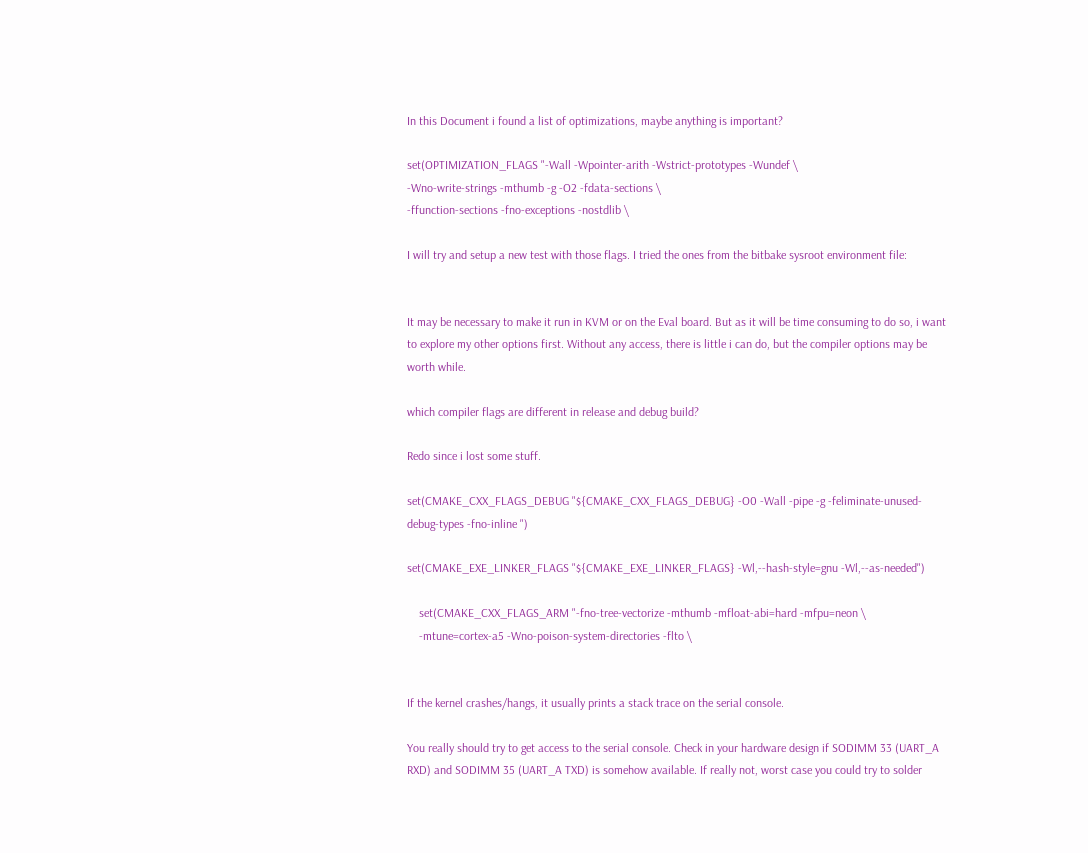In this Document i found a list of optimizations, maybe anything is important?

set(OPTIMIZATION_FLAGS "-Wall -Wpointer-arith -Wstrict-prototypes -Wundef \
-Wno-write-strings -mthumb -g -O2 -fdata-sections \
-ffunction-sections -fno-exceptions -nostdlib \

I will try and setup a new test with those flags. I tried the ones from the bitbake sysroot environment file:


It may be necessary to make it run in KVM or on the Eval board. But as it will be time consuming to do so, i want to explore my other options first. Without any access, there is little i can do, but the compiler options may be worth while.

which compiler flags are different in release and debug build?

Redo since i lost some stuff.

set(CMAKE_CXX_FLAGS_DEBUG "${CMAKE_CXX_FLAGS_DEBUG} -O0 -Wall -pipe -g -feliminate-unused-debug-types -fno-inline ")

set(CMAKE_EXE_LINKER_FLAGS "${CMAKE_EXE_LINKER_FLAGS} -Wl,--hash-style=gnu -Wl,--as-needed")

    set(CMAKE_CXX_FLAGS_ARM "-fno-tree-vectorize -mthumb -mfloat-abi=hard -mfpu=neon \
    -mtune=cortex-a5 -Wno-poison-system-directories -flto \


If the kernel crashes/hangs, it usually prints a stack trace on the serial console.

You really should try to get access to the serial console. Check in your hardware design if SODIMM 33 (UART_A RXD) and SODIMM 35 (UART_A TXD) is somehow available. If really not, worst case you could try to solder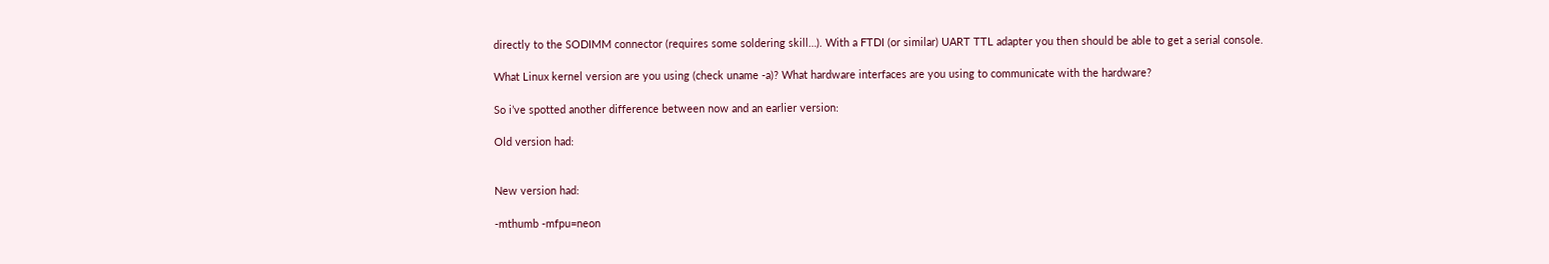directly to the SODIMM connector (requires some soldering skill…). With a FTDI (or similar) UART TTL adapter you then should be able to get a serial console.

What Linux kernel version are you using (check uname -a)? What hardware interfaces are you using to communicate with the hardware?

So i’ve spotted another difference between now and an earlier version:

Old version had:


New version had:

-mthumb -mfpu=neon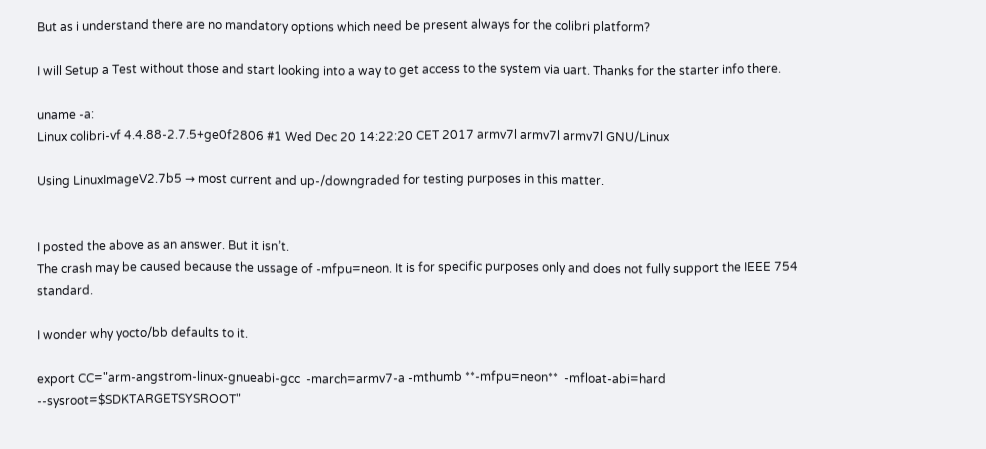But as i understand there are no mandatory options which need be present always for the colibri platform?

I will Setup a Test without those and start looking into a way to get access to the system via uart. Thanks for the starter info there.

uname -a:
Linux colibri-vf 4.4.88-2.7.5+ge0f2806 #1 Wed Dec 20 14:22:20 CET 2017 armv7l armv7l armv7l GNU/Linux

Using LinuxImageV2.7b5 → most current and up-/downgraded for testing purposes in this matter.


I posted the above as an answer. But it isn’t.
The crash may be caused because the ussage of -mfpu=neon. It is for specific purposes only and does not fully support the IEEE 754 standard.

I wonder why yocto/bb defaults to it.

export CC="arm-angstrom-linux-gnueabi-gcc  -march=armv7-a -mthumb **-mfpu=neon**  -mfloat-abi=hard --sysroot=$SDKTARGETSYSROOT"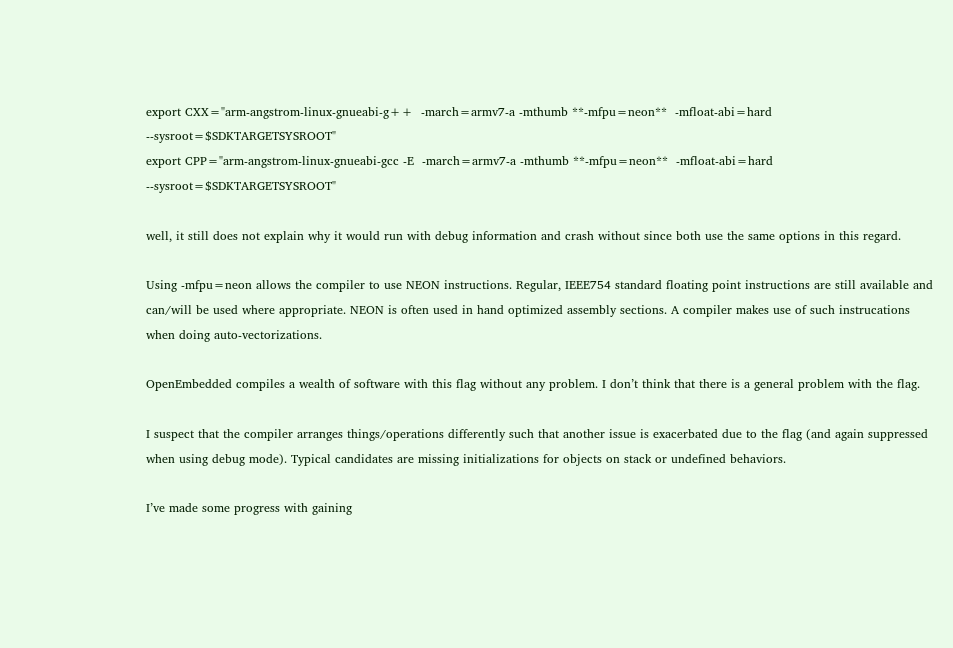export CXX="arm-angstrom-linux-gnueabi-g++  -march=armv7-a -mthumb **-mfpu=neon**  -mfloat-abi=hard --sysroot=$SDKTARGETSYSROOT"
export CPP="arm-angstrom-linux-gnueabi-gcc -E  -march=armv7-a -mthumb **-mfpu=neon**  -mfloat-abi=hard --sysroot=$SDKTARGETSYSROOT"

well, it still does not explain why it would run with debug information and crash without since both use the same options in this regard.

Using -mfpu=neon allows the compiler to use NEON instructions. Regular, IEEE754 standard floating point instructions are still available and can/will be used where appropriate. NEON is often used in hand optimized assembly sections. A compiler makes use of such instrucations when doing auto-vectorizations.

OpenEmbedded compiles a wealth of software with this flag without any problem. I don’t think that there is a general problem with the flag.

I suspect that the compiler arranges things/operations differently such that another issue is exacerbated due to the flag (and again suppressed when using debug mode). Typical candidates are missing initializations for objects on stack or undefined behaviors.

I’ve made some progress with gaining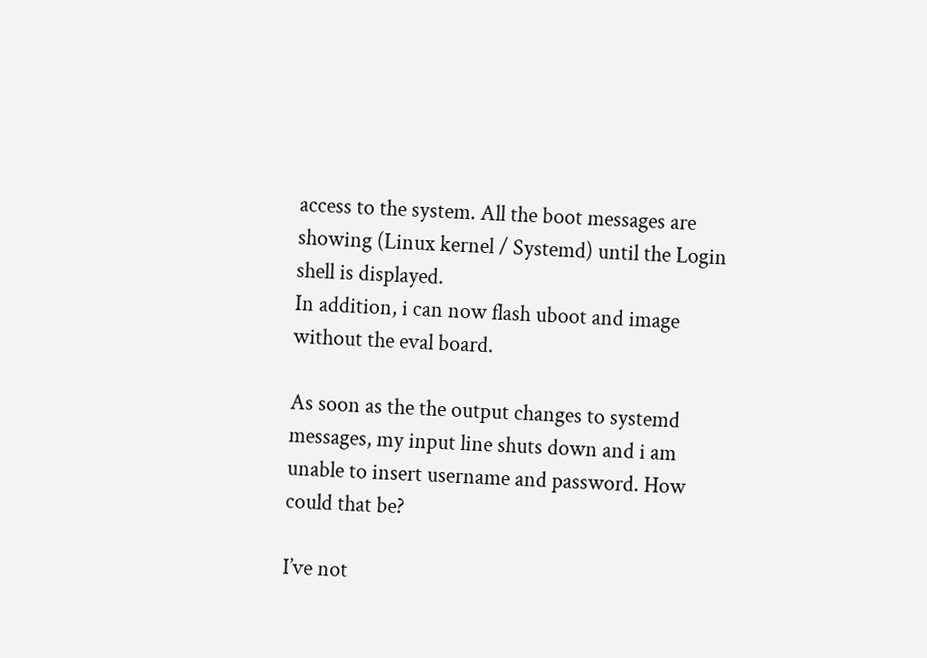access to the system. All the boot messages are showing (Linux kernel / Systemd) until the Login shell is displayed.
In addition, i can now flash uboot and image without the eval board.

As soon as the the output changes to systemd messages, my input line shuts down and i am unable to insert username and password. How could that be?

I’ve not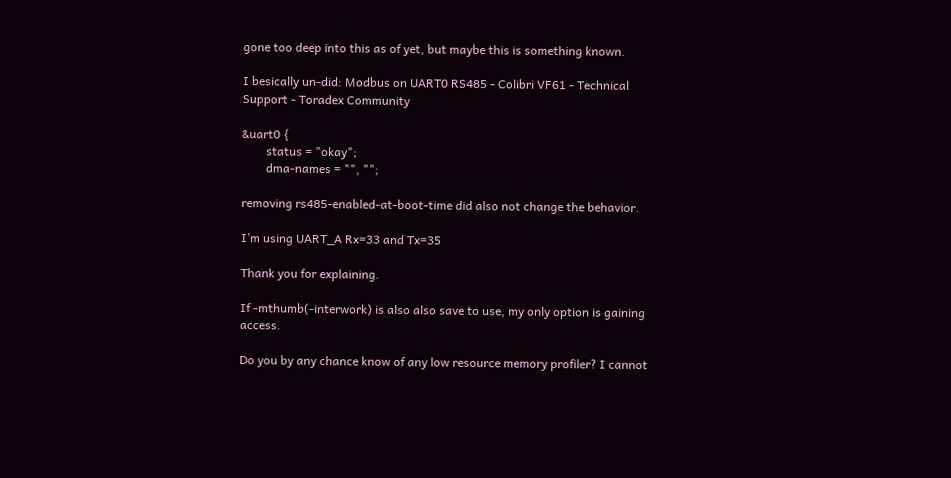gone too deep into this as of yet, but maybe this is something known.

I besically un-did: Modbus on UART0 RS485 - Colibri VF61 - Technical Support - Toradex Community

&uart0 {
        status = "okay";
        dma-names = "", "";

removing rs485-enabled-at-boot-time did also not change the behavior.

I’m using UART_A Rx=33 and Tx=35

Thank you for explaining.

If -mthumb(-interwork) is also also save to use, my only option is gaining access.

Do you by any chance know of any low resource memory profiler? I cannot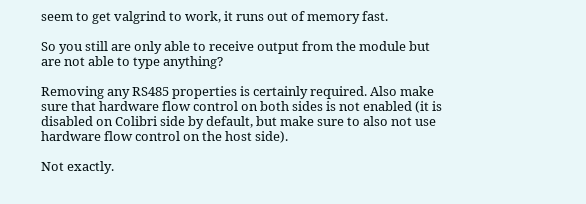seem to get valgrind to work, it runs out of memory fast.

So you still are only able to receive output from the module but are not able to type anything?

Removing any RS485 properties is certainly required. Also make sure that hardware flow control on both sides is not enabled (it is disabled on Colibri side by default, but make sure to also not use hardware flow control on the host side).

Not exactly.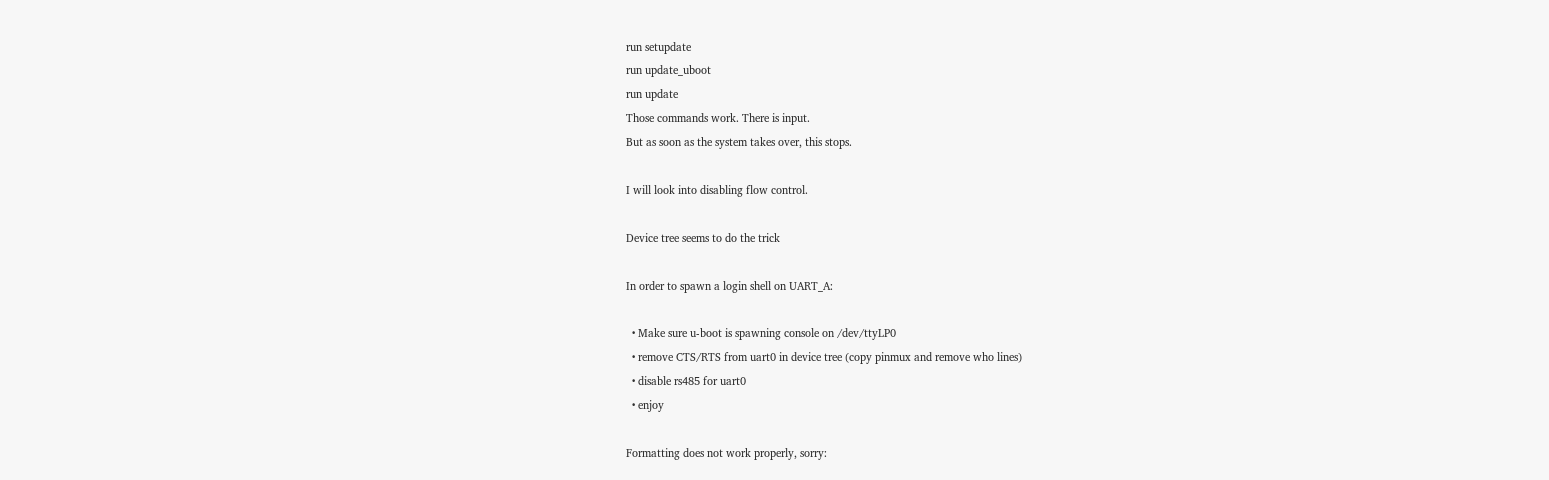run setupdate
run update_uboot
run update
Those commands work. There is input.
But as soon as the system takes over, this stops.

I will look into disabling flow control.

Device tree seems to do the trick

In order to spawn a login shell on UART_A:

  • Make sure u-boot is spawning console on /dev/ttyLP0
  • remove CTS/RTS from uart0 in device tree (copy pinmux and remove who lines)
  • disable rs485 for uart0
  • enjoy

Formatting does not work properly, sorry: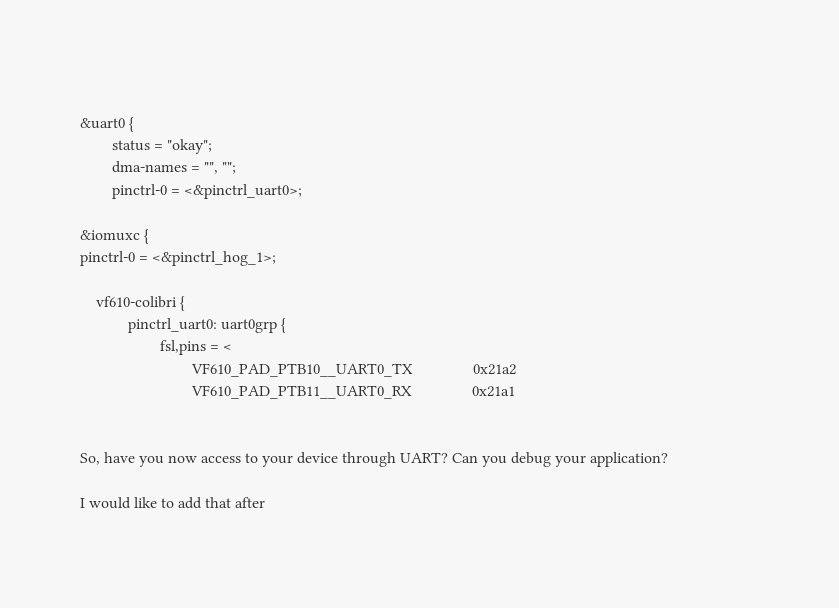&uart0 {
        status = "okay";
        dma-names = "", "";
        pinctrl-0 = <&pinctrl_uart0>;

&iomuxc {
pinctrl-0 = <&pinctrl_hog_1>;

    vf610-colibri {
            pinctrl_uart0: uart0grp {
                    fsl,pins = <
                            VF610_PAD_PTB10__UART0_TX               0x21a2
                            VF610_PAD_PTB11__UART0_RX               0x21a1


So, have you now access to your device through UART? Can you debug your application?

I would like to add that after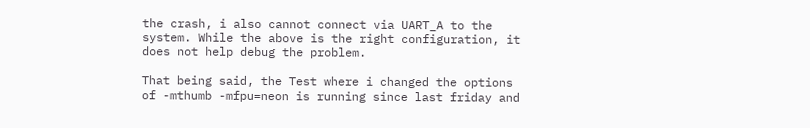the crash, i also cannot connect via UART_A to the system. While the above is the right configuration, it does not help debug the problem.

That being said, the Test where i changed the options of -mthumb -mfpu=neon is running since last friday and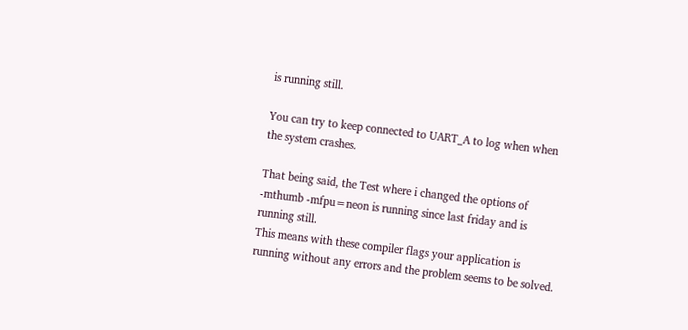is running still.

You can try to keep connected to UART_A to log when when the system crashes.

That being said, the Test where i changed the options of -mthumb -mfpu=neon is running since last friday and is running still.
This means with these compiler flags your application is running without any errors and the problem seems to be solved.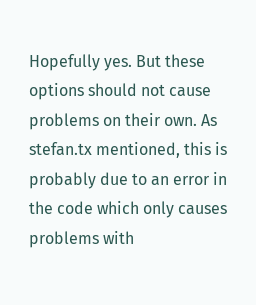Hopefully yes. But these options should not cause problems on their own. As stefan.tx mentioned, this is probably due to an error in the code which only causes problems with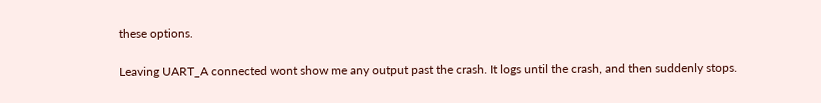these options.

Leaving UART_A connected wont show me any output past the crash. It logs until the crash, and then suddenly stops.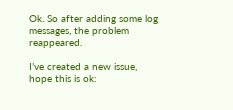Ok. So after adding some log messages, the problem reappeared.

I’ve created a new issue, hope this is ok: